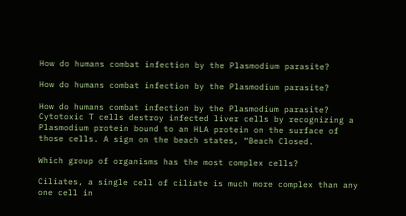How do humans combat infection by the Plasmodium parasite?

How do humans combat infection by the Plasmodium parasite?

How do humans combat infection by the Plasmodium parasite? Cytotoxic T cells destroy infected liver cells by recognizing a Plasmodium protein bound to an HLA protein on the surface of those cells. A sign on the beach states, “Beach Closed.

Which group of organisms has the most complex cells?

Ciliates, a single cell of ciliate is much more complex than any one cell in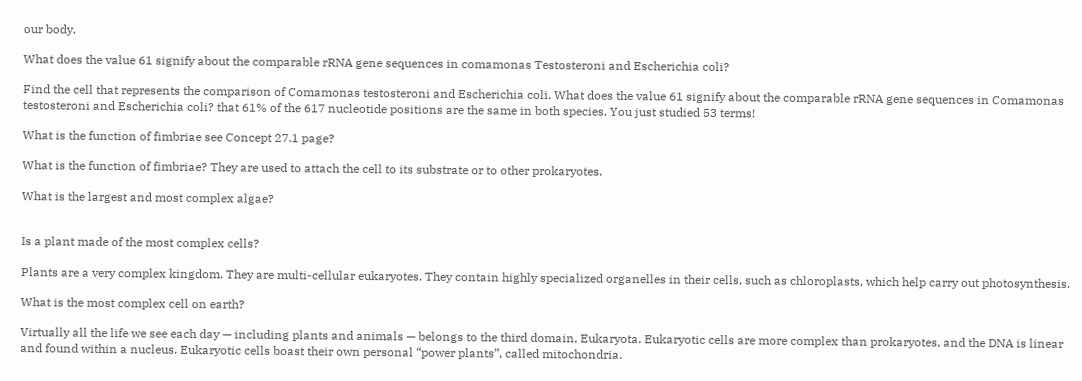our body.

What does the value 61 signify about the comparable rRNA gene sequences in comamonas Testosteroni and Escherichia coli?

Find the cell that represents the comparison of Comamonas testosteroni and Escherichia coli. What does the value 61 signify about the comparable rRNA gene sequences in Comamonas testosteroni and Escherichia coli? that 61% of the 617 nucleotide positions are the same in both species. You just studied 53 terms!

What is the function of fimbriae see Concept 27.1 page?

What is the function of fimbriae? They are used to attach the cell to its substrate or to other prokaryotes.

What is the largest and most complex algae?


Is a plant made of the most complex cells?

Plants are a very complex kingdom. They are multi-cellular eukaryotes. They contain highly specialized organelles in their cells, such as chloroplasts, which help carry out photosynthesis.

What is the most complex cell on earth?

Virtually all the life we see each day — including plants and animals — belongs to the third domain, Eukaryota. Eukaryotic cells are more complex than prokaryotes, and the DNA is linear and found within a nucleus. Eukaryotic cells boast their own personal “power plants”, called mitochondria.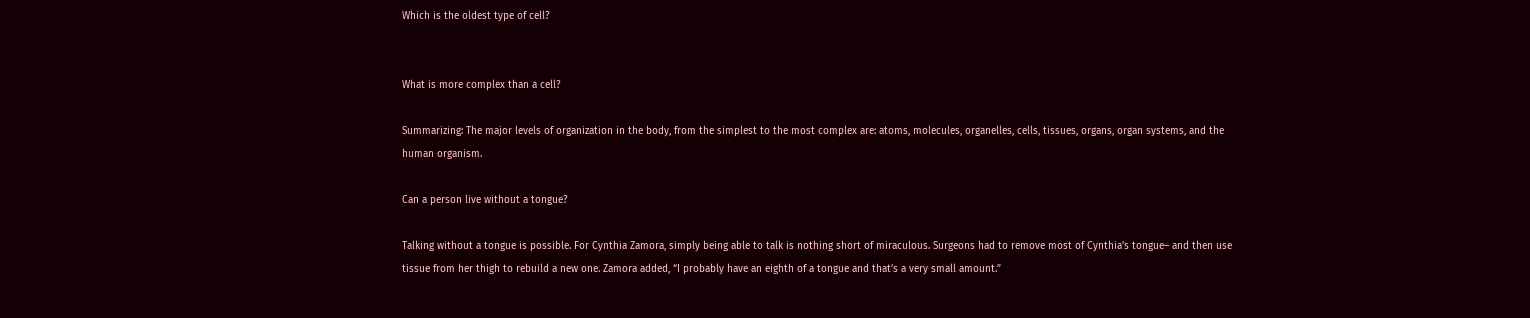Which is the oldest type of cell?


What is more complex than a cell?

Summarizing: The major levels of organization in the body, from the simplest to the most complex are: atoms, molecules, organelles, cells, tissues, organs, organ systems, and the human organism.

Can a person live without a tongue?

Talking without a tongue is possible. For Cynthia Zamora, simply being able to talk is nothing short of miraculous. Surgeons had to remove most of Cynthia’s tongue– and then use tissue from her thigh to rebuild a new one. Zamora added, “I probably have an eighth of a tongue and that’s a very small amount.”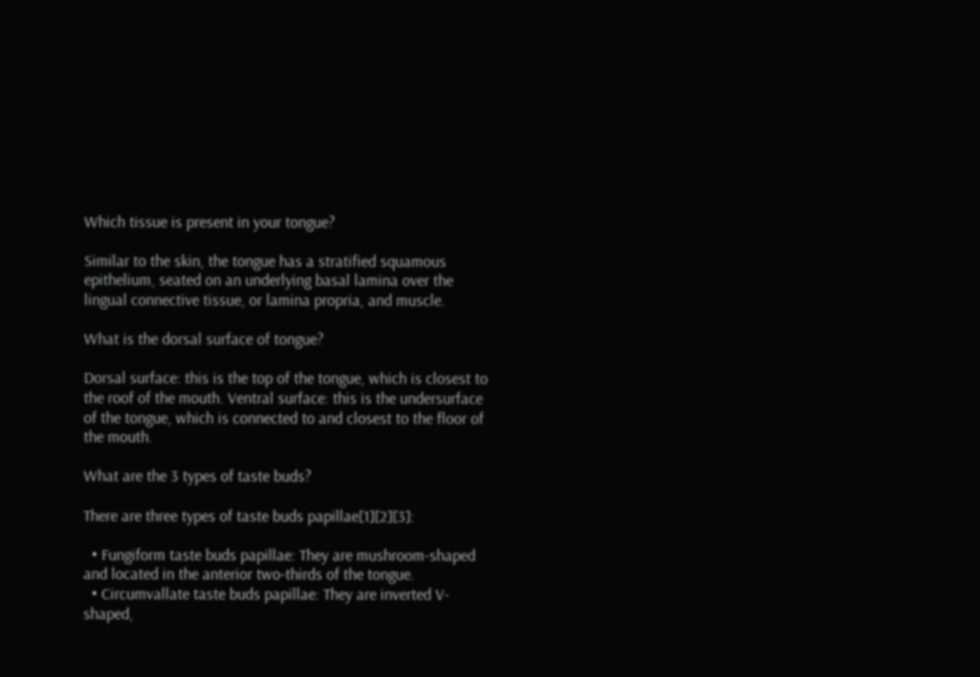Which tissue is present in your tongue?

Similar to the skin, the tongue has a stratified squamous epithelium, seated on an underlying basal lamina over the lingual connective tissue, or lamina propria, and muscle.

What is the dorsal surface of tongue?

Dorsal surface: this is the top of the tongue, which is closest to the roof of the mouth. Ventral surface: this is the undersurface of the tongue, which is connected to and closest to the floor of the mouth.

What are the 3 types of taste buds?

There are three types of taste buds papillae[1][2][3]:

  • Fungiform taste buds papillae: They are mushroom-shaped and located in the anterior two-thirds of the tongue.
  • Circumvallate taste buds papillae: They are inverted V-shaped,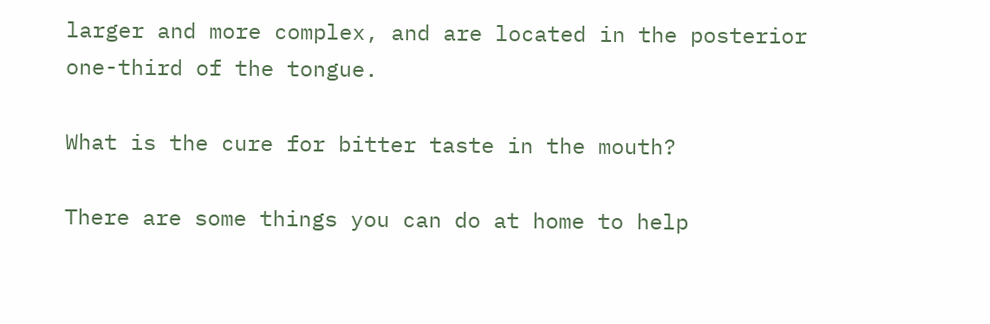larger and more complex, and are located in the posterior one-third of the tongue.

What is the cure for bitter taste in the mouth?

There are some things you can do at home to help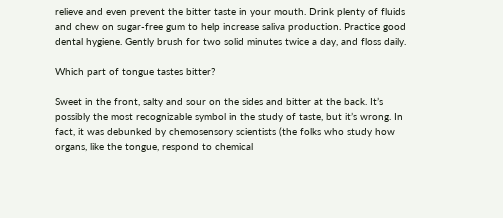relieve and even prevent the bitter taste in your mouth. Drink plenty of fluids and chew on sugar-free gum to help increase saliva production. Practice good dental hygiene. Gently brush for two solid minutes twice a day, and floss daily.

Which part of tongue tastes bitter?

Sweet in the front, salty and sour on the sides and bitter at the back. It’s possibly the most recognizable symbol in the study of taste, but it’s wrong. In fact, it was debunked by chemosensory scientists (the folks who study how organs, like the tongue, respond to chemical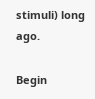stimuli) long ago.

Begin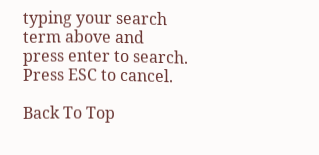typing your search term above and press enter to search. Press ESC to cancel.

Back To Top